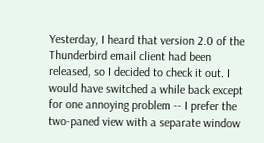Yesterday, I heard that version 2.0 of the Thunderbird email client had been released, so I decided to check it out. I would have switched a while back except for one annoying problem -- I prefer the two-paned view with a separate window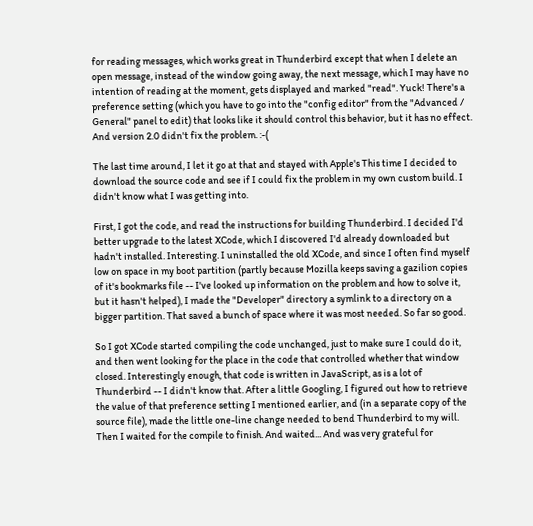for reading messages, which works great in Thunderbird except that when I delete an open message, instead of the window going away, the next message, which I may have no intention of reading at the moment, gets displayed and marked "read". Yuck! There's a preference setting (which you have to go into the "config editor" from the "Advanced / General" panel to edit) that looks like it should control this behavior, but it has no effect. And version 2.0 didn't fix the problem. :-(

The last time around, I let it go at that and stayed with Apple's This time I decided to download the source code and see if I could fix the problem in my own custom build. I didn't know what I was getting into.

First, I got the code, and read the instructions for building Thunderbird. I decided I'd better upgrade to the latest XCode, which I discovered I'd already downloaded but hadn't installed. Interesting. I uninstalled the old XCode, and since I often find myself low on space in my boot partition (partly because Mozilla keeps saving a gazilion copies of it's bookmarks file -- I've looked up information on the problem and how to solve it, but it hasn't helped), I made the "Developer" directory a symlink to a directory on a bigger partition. That saved a bunch of space where it was most needed. So far so good.

So I got XCode started compiling the code unchanged, just to make sure I could do it, and then went looking for the place in the code that controlled whether that window closed. Interestingly enough, that code is written in JavaScript, as is a lot of Thunderbird -- I didn't know that. After a little Googling, I figured out how to retrieve the value of that preference setting I mentioned earlier, and (in a separate copy of the source file), made the little one-line change needed to bend Thunderbird to my will. Then I waited for the compile to finish. And waited... And was very grateful for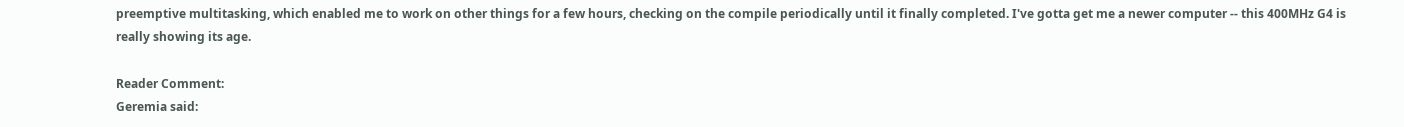preemptive multitasking, which enabled me to work on other things for a few hours, checking on the compile periodically until it finally completed. I've gotta get me a newer computer -- this 400MHz G4 is really showing its age.

Reader Comment:
Geremia said: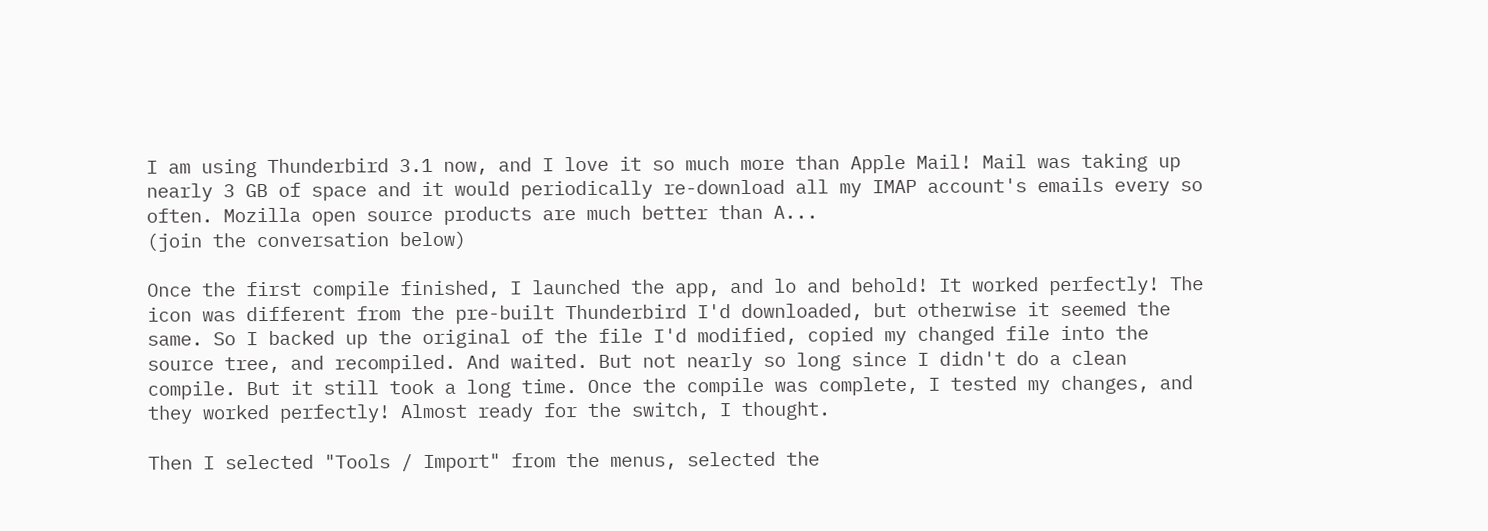I am using Thunderbird 3.1 now, and I love it so much more than Apple Mail! Mail was taking up nearly 3 GB of space and it would periodically re-download all my IMAP account's emails every so often. Mozilla open source products are much better than A...
(join the conversation below)

Once the first compile finished, I launched the app, and lo and behold! It worked perfectly! The icon was different from the pre-built Thunderbird I'd downloaded, but otherwise it seemed the same. So I backed up the original of the file I'd modified, copied my changed file into the source tree, and recompiled. And waited. But not nearly so long since I didn't do a clean compile. But it still took a long time. Once the compile was complete, I tested my changes, and they worked perfectly! Almost ready for the switch, I thought.

Then I selected "Tools / Import" from the menus, selected the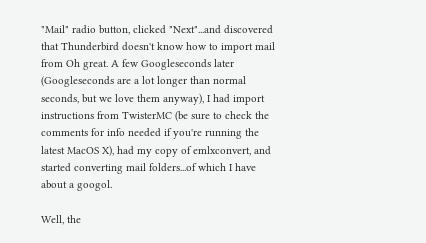"Mail" radio button, clicked "Next"...and discovered that Thunderbird doesn't know how to import mail from Oh great. A few Googleseconds later (Googleseconds are a lot longer than normal seconds, but we love them anyway), I had import instructions from TwisterMC (be sure to check the comments for info needed if you're running the latest MacOS X), had my copy of emlxconvert, and started converting mail folders...of which I have about a googol.

Well, the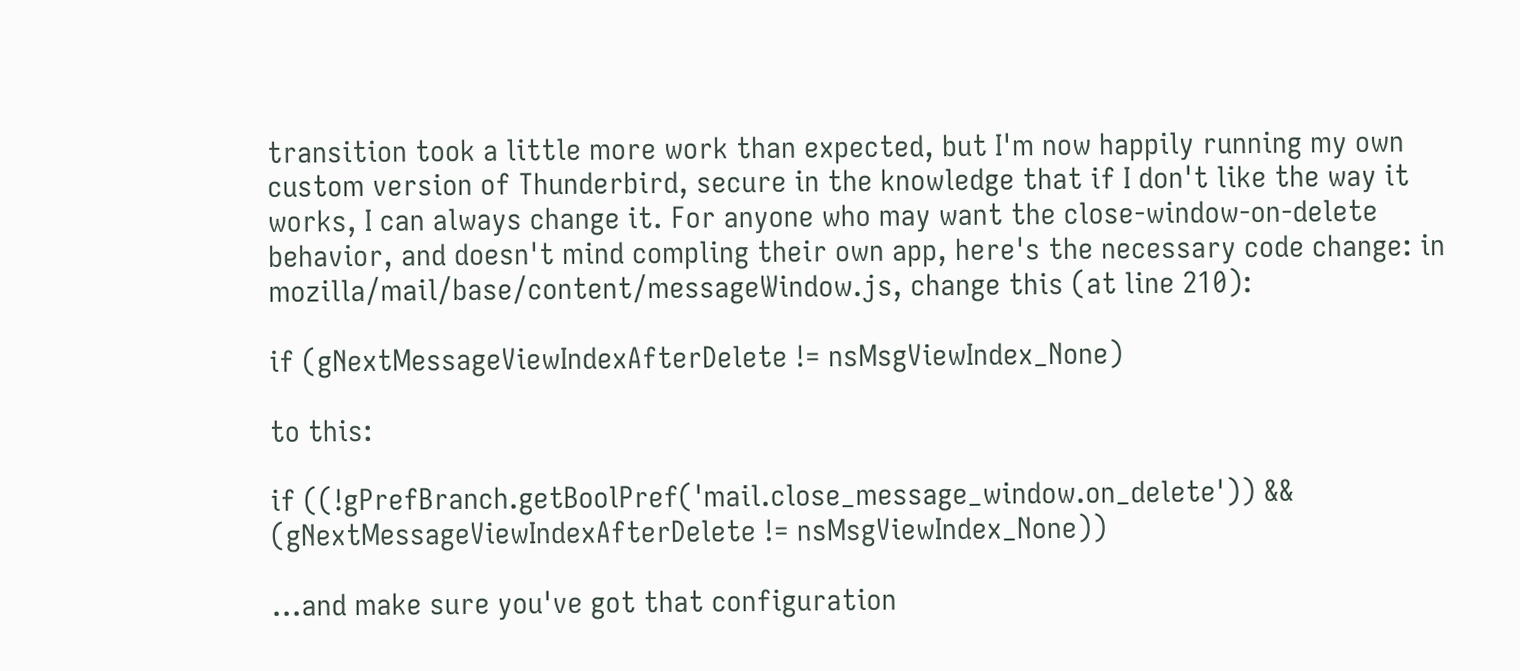transition took a little more work than expected, but I'm now happily running my own custom version of Thunderbird, secure in the knowledge that if I don't like the way it works, I can always change it. For anyone who may want the close-window-on-delete behavior, and doesn't mind compling their own app, here's the necessary code change: in mozilla/mail/base/content/messageWindow.js, change this (at line 210):

if (gNextMessageViewIndexAfterDelete != nsMsgViewIndex_None)

to this:

if ((!gPrefBranch.getBoolPref('mail.close_message_window.on_delete')) && (gNextMessageViewIndexAfterDelete != nsMsgViewIndex_None))

...and make sure you've got that configuration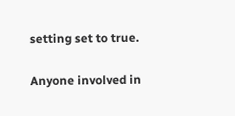setting set to true.

Anyone involved in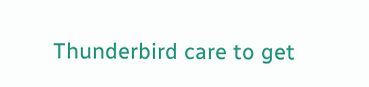Thunderbird care to get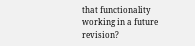that functionality working in a future revision?